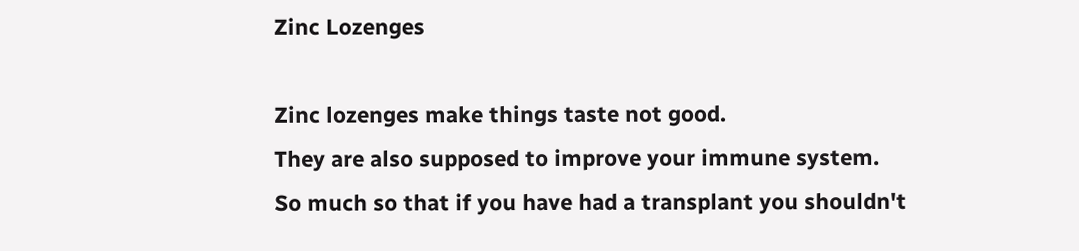Zinc Lozenges

Zinc lozenges make things taste not good.
They are also supposed to improve your immune system.
So much so that if you have had a transplant you shouldn't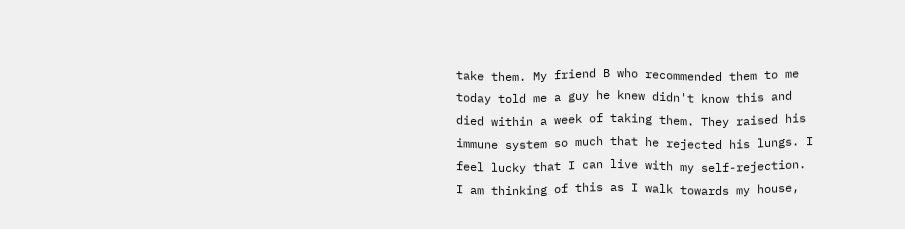take them. My friend B who recommended them to me today told me a guy he knew didn't know this and died within a week of taking them. They raised his immune system so much that he rejected his lungs. I feel lucky that I can live with my self-rejection.
I am thinking of this as I walk towards my house,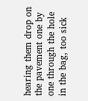hearing them drop on the pavement one by one through the hole in the bag, too sick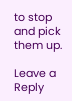to stop and pick them up.

Leave a Reply